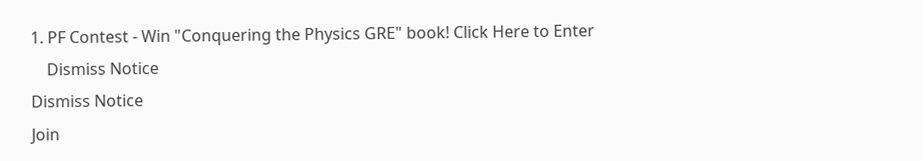1. PF Contest - Win "Conquering the Physics GRE" book! Click Here to Enter
    Dismiss Notice
Dismiss Notice
Join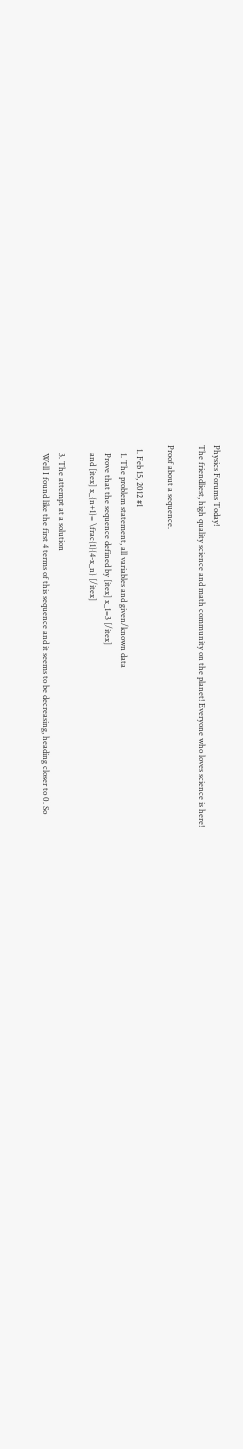Physics Forums Today!
The friendliest, high quality science and math community on the planet! Everyone who loves science is here!

Proof about a sequence.

  1. Feb 15, 2012 #1
    1. The problem statement, all variables and given/known data
    Prove that the sequence defined by [itex] x_1=3 [/itex]
    and [itex] x_{n+1}= \frac{1}{4-x_n} [/itex]

    3. The attempt at a solution
    Well I found like the first 4 terms of this sequence and it seems to be decreasing, heading closer to 0. So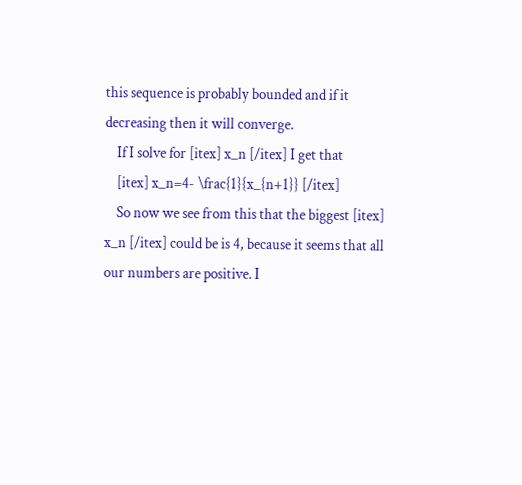this sequence is probably bounded and if it decreasing then it will converge.
    If I solve for [itex] x_n [/itex] I get that
    [itex] x_n=4- \frac{1}{x_{n+1}} [/itex]
    So now we see from this that the biggest [itex] x_n [/itex] could be is 4, because it seems that all our numbers are positive. I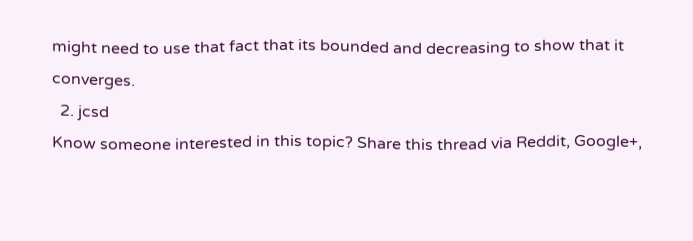might need to use that fact that its bounded and decreasing to show that it converges.
  2. jcsd
Know someone interested in this topic? Share this thread via Reddit, Google+,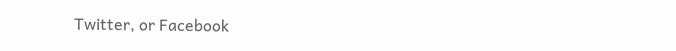Twitter, or Facebook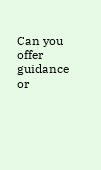Can you offer guidance or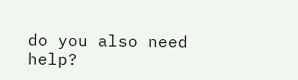do you also need help?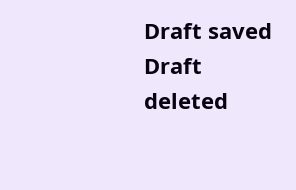Draft saved Draft deleted